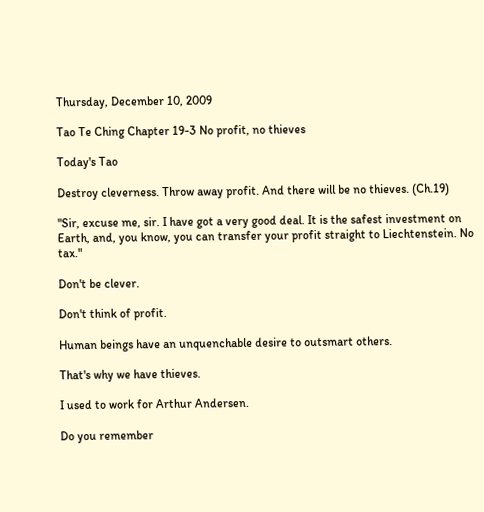Thursday, December 10, 2009

Tao Te Ching Chapter 19-3 No profit, no thieves

Today's Tao

Destroy cleverness. Throw away profit. And there will be no thieves. (Ch.19)

"Sir, excuse me, sir. I have got a very good deal. It is the safest investment on Earth, and, you know, you can transfer your profit straight to Liechtenstein. No tax."

Don't be clever.

Don't think of profit.

Human beings have an unquenchable desire to outsmart others.

That's why we have thieves.

I used to work for Arthur Andersen.

Do you remember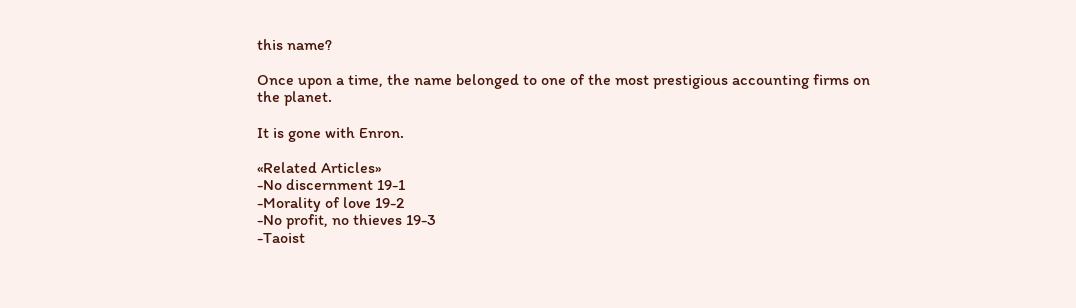this name?

Once upon a time, the name belonged to one of the most prestigious accounting firms on the planet.

It is gone with Enron.

«Related Articles»
-No discernment 19-1
-Morality of love 19-2
-No profit, no thieves 19-3
-Taoist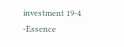investment 19-4
-Essence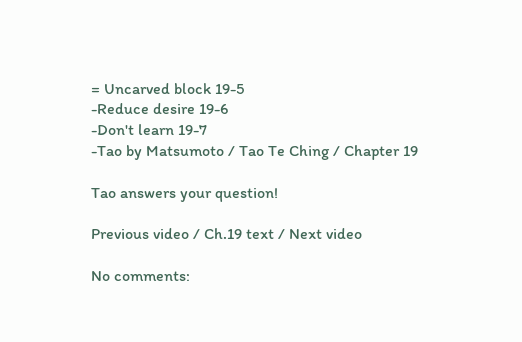= Uncarved block 19-5
-Reduce desire 19-6
-Don't learn 19-7
-Tao by Matsumoto / Tao Te Ching / Chapter 19

Tao answers your question!

Previous video / Ch.19 text / Next video

No comments: